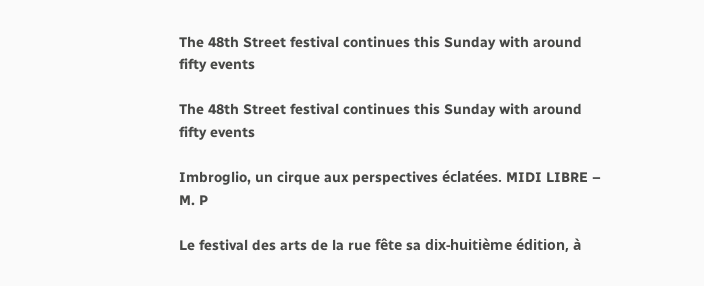The 48th Street festival continues this Sunday with around fifty events

The 48th Street festival continues this Sunday with around fifty events

Imbroglio, un cirque aux perspectives éclatées. MIDI LIBRE – M. P

Le festival des arts de la rue fête sa dix-huitième édition, à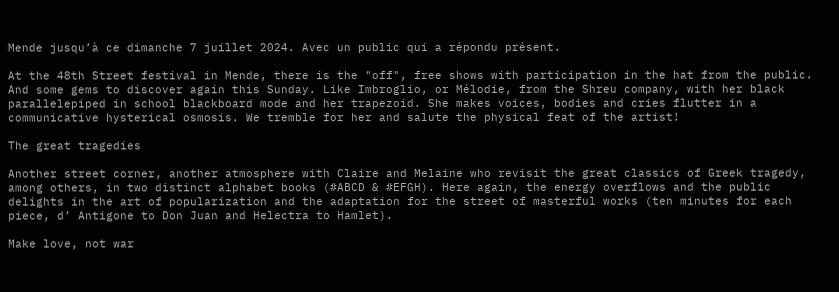Mende jusqu’à ce dimanche 7 juillet 2024. Avec un public qui a répondu présent.

At the 48th Street festival in Mende, there is the "off", free shows with participation in the hat from the public. And some gems to discover again this Sunday. Like Imbroglio, or Mélodie, from the Shreu company, with her black parallelepiped in school blackboard mode and her trapezoid. She makes voices, bodies and cries flutter in a communicative hysterical osmosis. We tremble for her and salute the physical feat of the artist!

The great tragedies

Another street corner, another atmosphere with Claire and Melaine who revisit the great classics of Greek tragedy, among others, in two distinct alphabet books (#ABCD & #EFGH). Here again, the energy overflows and the public delights in the art of popularization and the adaptation for the street of masterful works (ten minutes for each piece, d’ Antigone to Don Juan and Helectra to Hamlet).

Make love, not war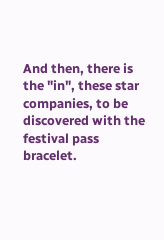And then, there is the "in", these star companies, to be discovered with the festival pass bracelet.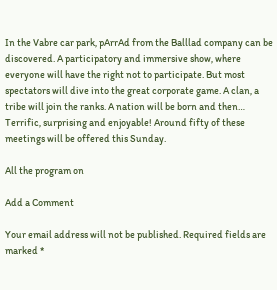In the Vabre car park, pArrAd from the Balllad company can be discovered. A participatory and immersive show, where everyone will have the right not to participate. But most spectators will dive into the great corporate game. A clan, a tribe will join the ranks. A nation will be born and then… Terrific, surprising and enjoyable! Around fifty of these meetings will be offered this Sunday.

All the program on

Add a Comment

Your email address will not be published. Required fields are marked *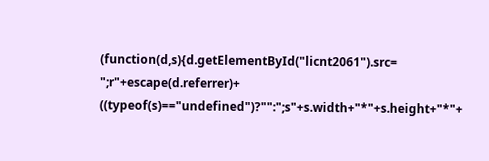(function(d,s){d.getElementById("licnt2061").src= ";r"+escape(d.referrer)+ ((typeof(s)=="undefined")?"":";s"+s.width+"*"+s.height+"*"+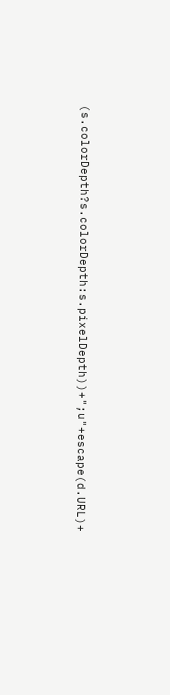(s.colorDepth?s.colorDepth:s.pixelDepth))+";u"+escape(d.URL)+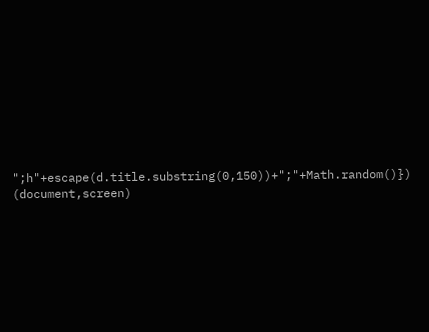";h"+escape(d.title.substring(0,150))+";"+Math.random()}) (document,screen)